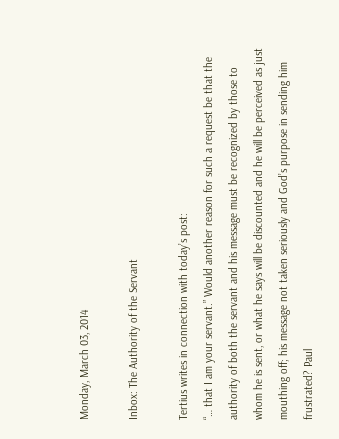Monday, March 03, 2014

Inbox: The Authority of the Servant

Tertius writes in connection with today’s post:
“… that I am your servant.” Would another reason for such a request be that the authority of both the servant and his message must be recognized by those to whom he is sent, or what he says will be discounted and he will be perceived as just mouthing off; his message not taken seriously and God’s purpose in sending him frustrated? Paul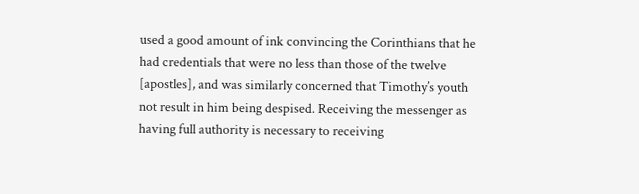used a good amount of ink convincing the Corinthians that he had credentials that were no less than those of the twelve [apostles], and was similarly concerned that Timothy’s youth not result in him being despised. Receiving the messenger as having full authority is necessary to receiving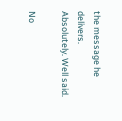the message he delivers.
Absolutely. Well said.

No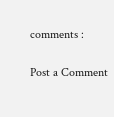comments :

Post a Comment